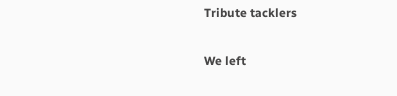Tribute tacklers

We left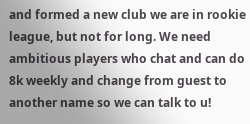and formed a new club we are in rookie league, but not for long. We need ambitious players who chat and can do 8k weekly and change from guest to another name so we can talk to u!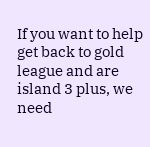If you want to help get back to gold league and are island 3 plus, we need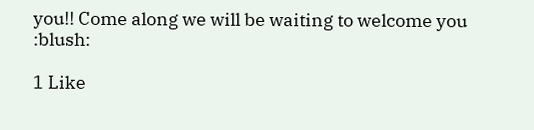you!! Come along we will be waiting to welcome you :blush:

1 Like